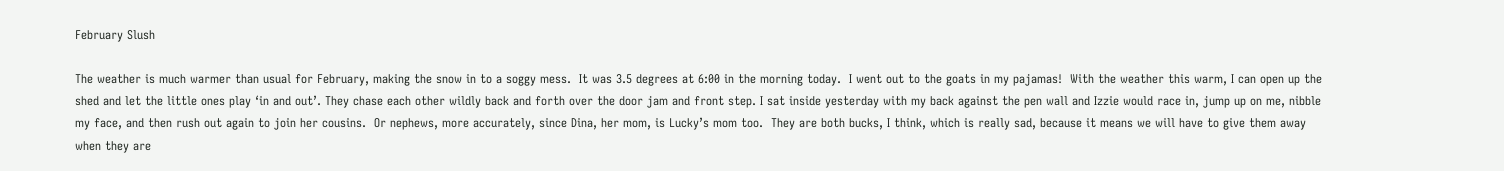February Slush

The weather is much warmer than usual for February, making the snow in to a soggy mess.  It was 3.5 degrees at 6:00 in the morning today.  I went out to the goats in my pajamas!  With the weather this warm, I can open up the shed and let the little ones play ‘in and out’. They chase each other wildly back and forth over the door jam and front step. I sat inside yesterday with my back against the pen wall and Izzie would race in, jump up on me, nibble my face, and then rush out again to join her cousins.  Or nephews, more accurately, since Dina, her mom, is Lucky’s mom too.  They are both bucks, I think, which is really sad, because it means we will have to give them away when they are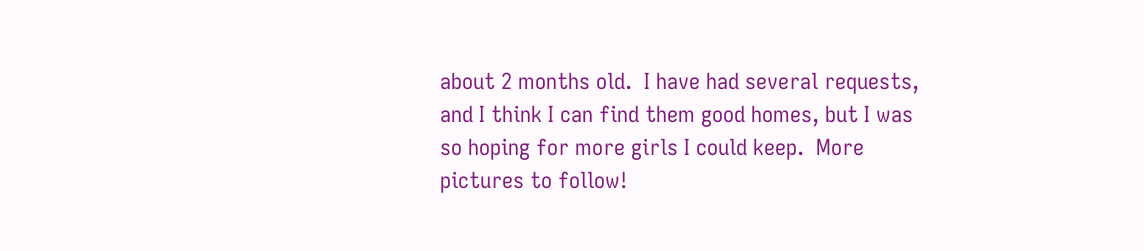about 2 months old.  I have had several requests, and I think I can find them good homes, but I was so hoping for more girls I could keep.  More pictures to follow!